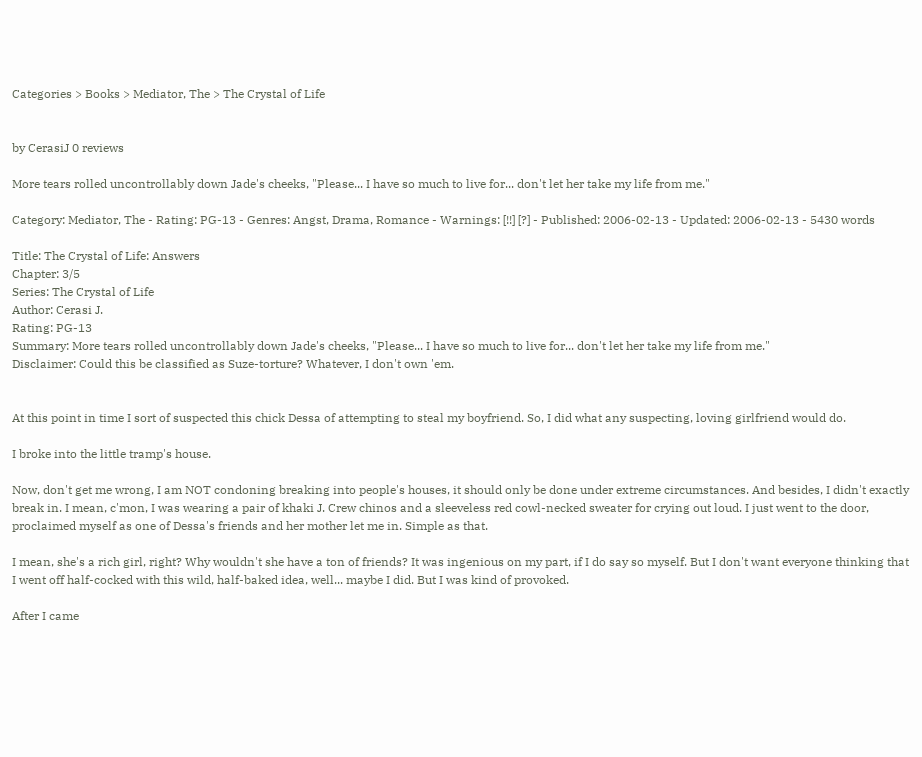Categories > Books > Mediator, The > The Crystal of Life


by CerasiJ 0 reviews

More tears rolled uncontrollably down Jade's cheeks, "Please... I have so much to live for... don't let her take my life from me."

Category: Mediator, The - Rating: PG-13 - Genres: Angst, Drama, Romance - Warnings: [!!] [?] - Published: 2006-02-13 - Updated: 2006-02-13 - 5430 words

Title: The Crystal of Life: Answers
Chapter: 3/5
Series: The Crystal of Life
Author: Cerasi J.
Rating: PG-13
Summary: More tears rolled uncontrollably down Jade's cheeks, "Please... I have so much to live for... don't let her take my life from me."
Disclaimer: Could this be classified as Suze-torture? Whatever, I don't own 'em.


At this point in time I sort of suspected this chick Dessa of attempting to steal my boyfriend. So, I did what any suspecting, loving girlfriend would do.

I broke into the little tramp's house.

Now, don't get me wrong, I am NOT condoning breaking into people's houses, it should only be done under extreme circumstances. And besides, I didn't exactly break in. I mean, c'mon, I was wearing a pair of khaki J. Crew chinos and a sleeveless red cowl-necked sweater for crying out loud. I just went to the door, proclaimed myself as one of Dessa's friends and her mother let me in. Simple as that.

I mean, she's a rich girl, right? Why wouldn't she have a ton of friends? It was ingenious on my part, if I do say so myself. But I don't want everyone thinking that I went off half-cocked with this wild, half-baked idea, well... maybe I did. But I was kind of provoked.

After I came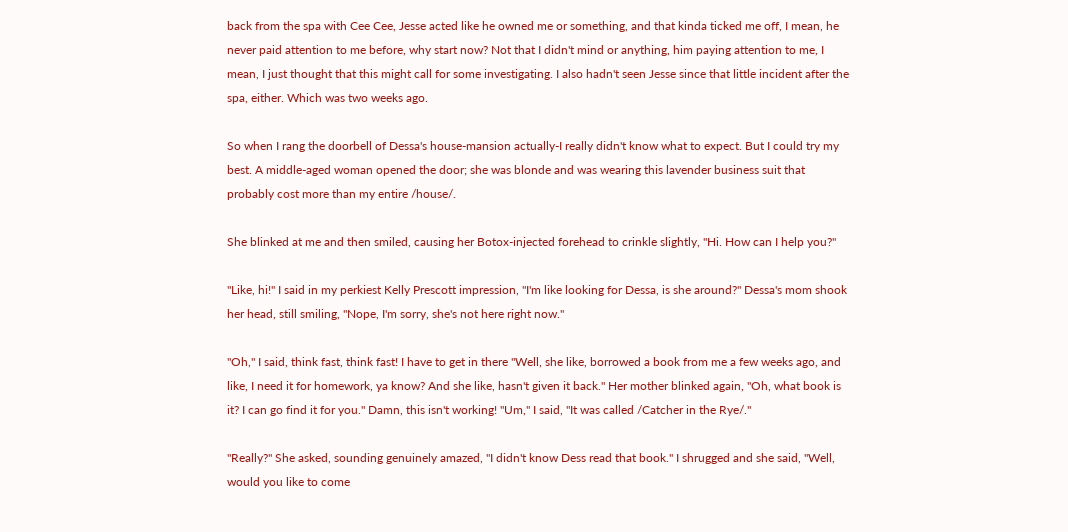back from the spa with Cee Cee, Jesse acted like he owned me or something, and that kinda ticked me off, I mean, he never paid attention to me before, why start now? Not that I didn't mind or anything, him paying attention to me, I mean, I just thought that this might call for some investigating. I also hadn't seen Jesse since that little incident after the spa, either. Which was two weeks ago.

So when I rang the doorbell of Dessa's house-mansion actually-I really didn't know what to expect. But I could try my best. A middle-aged woman opened the door; she was blonde and was wearing this lavender business suit that probably cost more than my entire /house/.

She blinked at me and then smiled, causing her Botox-injected forehead to crinkle slightly, "Hi. How can I help you?"

"Like, hi!" I said in my perkiest Kelly Prescott impression, "I'm like looking for Dessa, is she around?" Dessa's mom shook her head, still smiling, "Nope, I'm sorry, she's not here right now."

"Oh," I said, think fast, think fast! I have to get in there "Well, she like, borrowed a book from me a few weeks ago, and like, I need it for homework, ya know? And she like, hasn't given it back." Her mother blinked again, "Oh, what book is it? I can go find it for you." Damn, this isn't working! "Um," I said, "It was called /Catcher in the Rye/."

"Really?" She asked, sounding genuinely amazed, "I didn't know Dess read that book." I shrugged and she said, "Well, would you like to come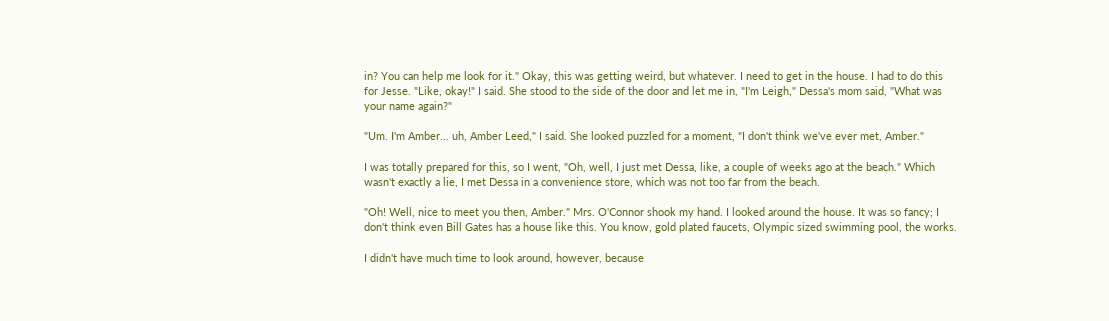in? You can help me look for it." Okay, this was getting weird, but whatever. I need to get in the house. I had to do this for Jesse. "Like, okay!" I said. She stood to the side of the door and let me in, "I'm Leigh," Dessa's mom said, "What was your name again?"

"Um. I'm Amber... uh, Amber Leed," I said. She looked puzzled for a moment, "I don't think we've ever met, Amber."

I was totally prepared for this, so I went, "Oh, well, I just met Dessa, like, a couple of weeks ago at the beach." Which wasn't exactly a lie, I met Dessa in a convenience store, which was not too far from the beach.

"Oh! Well, nice to meet you then, Amber." Mrs. O'Connor shook my hand. I looked around the house. It was so fancy; I don't think even Bill Gates has a house like this. You know, gold plated faucets, Olympic sized swimming pool, the works.

I didn't have much time to look around, however, because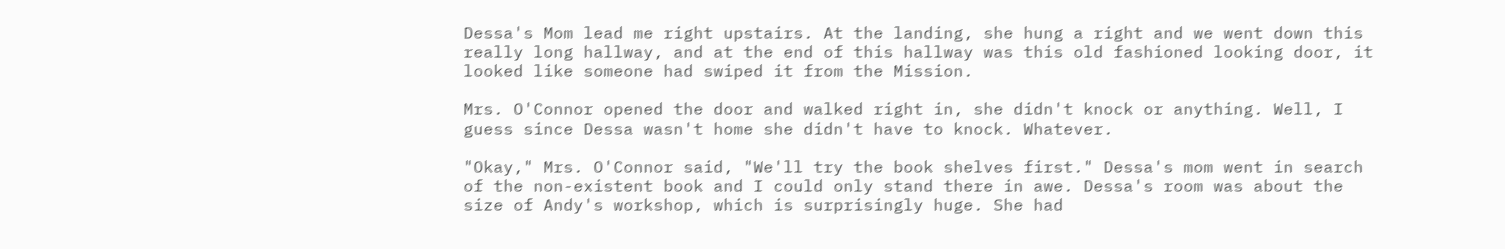Dessa's Mom lead me right upstairs. At the landing, she hung a right and we went down this really long hallway, and at the end of this hallway was this old fashioned looking door, it looked like someone had swiped it from the Mission.

Mrs. O'Connor opened the door and walked right in, she didn't knock or anything. Well, I guess since Dessa wasn't home she didn't have to knock. Whatever.

"Okay," Mrs. O'Connor said, "We'll try the book shelves first." Dessa's mom went in search of the non-existent book and I could only stand there in awe. Dessa's room was about the size of Andy's workshop, which is surprisingly huge. She had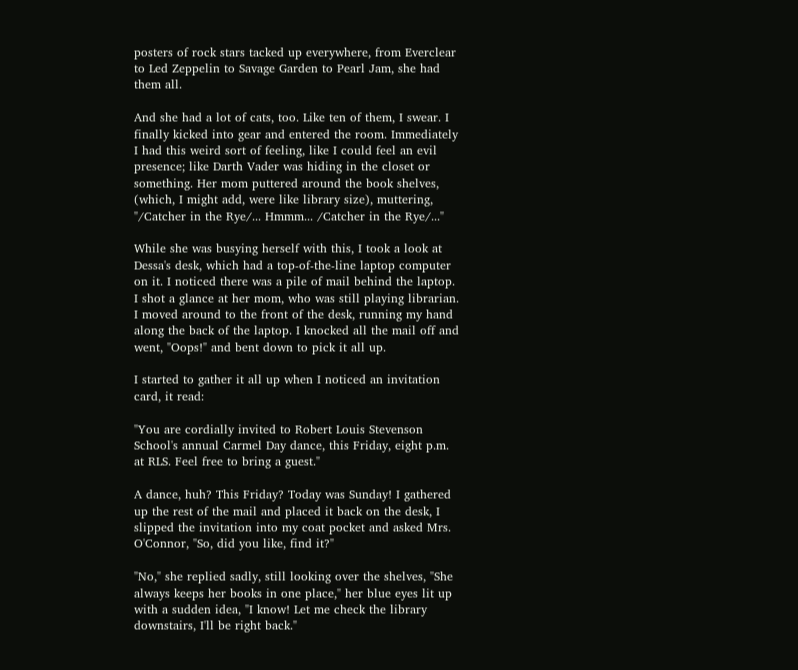posters of rock stars tacked up everywhere, from Everclear to Led Zeppelin to Savage Garden to Pearl Jam, she had them all.

And she had a lot of cats, too. Like ten of them, I swear. I finally kicked into gear and entered the room. Immediately I had this weird sort of feeling, like I could feel an evil presence; like Darth Vader was hiding in the closet or something. Her mom puttered around the book shelves, (which, I might add, were like library size), muttering, "/Catcher in the Rye/... Hmmm... /Catcher in the Rye/..."

While she was busying herself with this, I took a look at Dessa's desk, which had a top-of-the-line laptop computer on it. I noticed there was a pile of mail behind the laptop. I shot a glance at her mom, who was still playing librarian. I moved around to the front of the desk, running my hand along the back of the laptop. I knocked all the mail off and went, "Oops!" and bent down to pick it all up.

I started to gather it all up when I noticed an invitation card, it read:

"You are cordially invited to Robert Louis Stevenson School's annual Carmel Day dance, this Friday, eight p.m. at RLS. Feel free to bring a guest."

A dance, huh? This Friday? Today was Sunday! I gathered up the rest of the mail and placed it back on the desk, I slipped the invitation into my coat pocket and asked Mrs. O'Connor, "So, did you like, find it?"

"No," she replied sadly, still looking over the shelves, "She always keeps her books in one place," her blue eyes lit up with a sudden idea, "I know! Let me check the library downstairs, I'll be right back."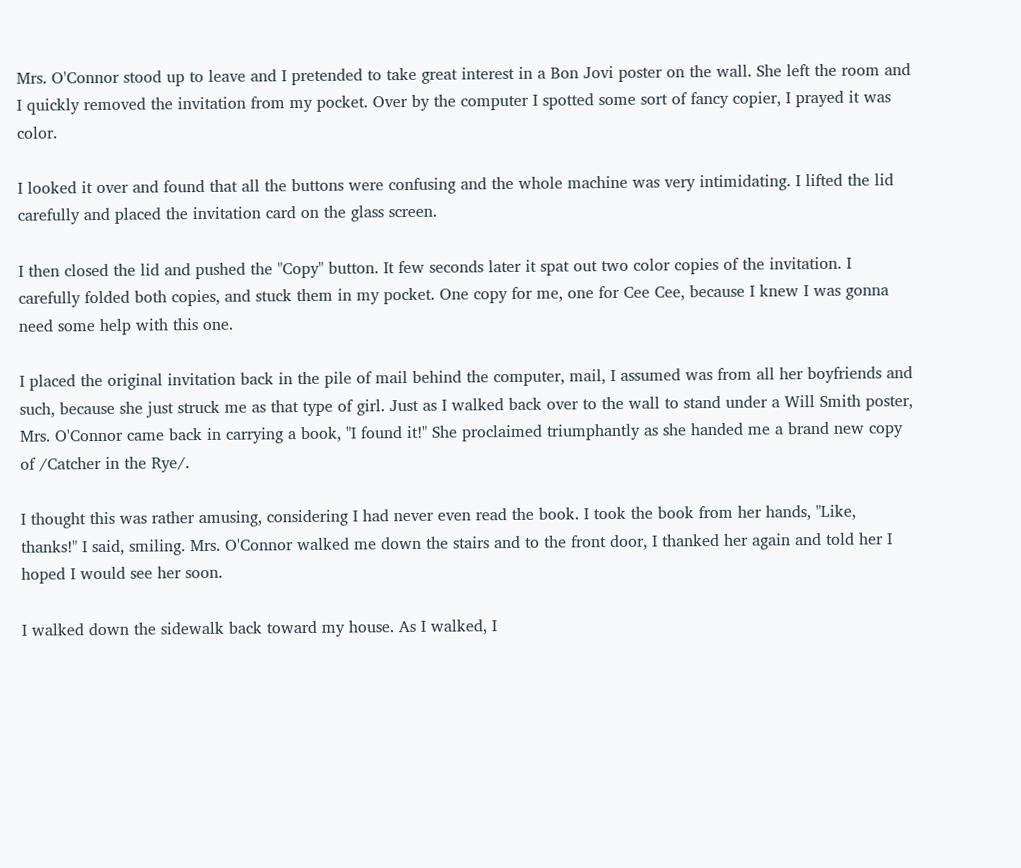Mrs. O'Connor stood up to leave and I pretended to take great interest in a Bon Jovi poster on the wall. She left the room and I quickly removed the invitation from my pocket. Over by the computer I spotted some sort of fancy copier, I prayed it was color.

I looked it over and found that all the buttons were confusing and the whole machine was very intimidating. I lifted the lid carefully and placed the invitation card on the glass screen.

I then closed the lid and pushed the "Copy" button. It few seconds later it spat out two color copies of the invitation. I carefully folded both copies, and stuck them in my pocket. One copy for me, one for Cee Cee, because I knew I was gonna need some help with this one.

I placed the original invitation back in the pile of mail behind the computer, mail, I assumed was from all her boyfriends and such, because she just struck me as that type of girl. Just as I walked back over to the wall to stand under a Will Smith poster, Mrs. O'Connor came back in carrying a book, "I found it!" She proclaimed triumphantly as she handed me a brand new copy of /Catcher in the Rye/.

I thought this was rather amusing, considering I had never even read the book. I took the book from her hands, "Like, thanks!" I said, smiling. Mrs. O'Connor walked me down the stairs and to the front door, I thanked her again and told her I hoped I would see her soon.

I walked down the sidewalk back toward my house. As I walked, I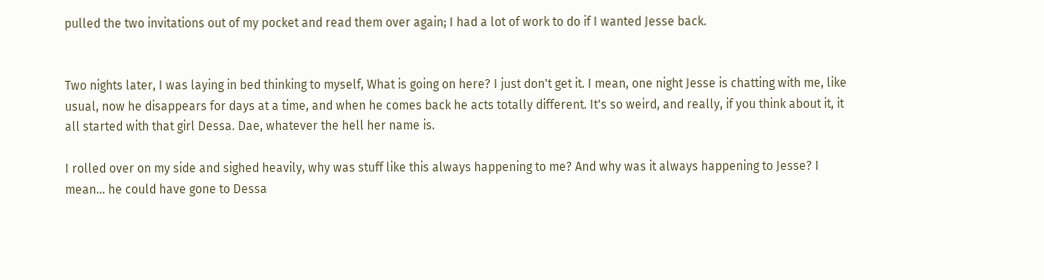pulled the two invitations out of my pocket and read them over again; I had a lot of work to do if I wanted Jesse back.


Two nights later, I was laying in bed thinking to myself, What is going on here? I just don't get it. I mean, one night Jesse is chatting with me, like usual, now he disappears for days at a time, and when he comes back he acts totally different. It's so weird, and really, if you think about it, it all started with that girl Dessa. Dae, whatever the hell her name is.

I rolled over on my side and sighed heavily, why was stuff like this always happening to me? And why was it always happening to Jesse? I mean... he could have gone to Dessa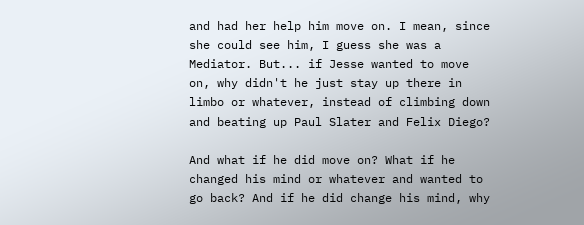and had her help him move on. I mean, since she could see him, I guess she was a Mediator. But... if Jesse wanted to move on, why didn't he just stay up there in limbo or whatever, instead of climbing down and beating up Paul Slater and Felix Diego?

And what if he did move on? What if he changed his mind or whatever and wanted to go back? And if he did change his mind, why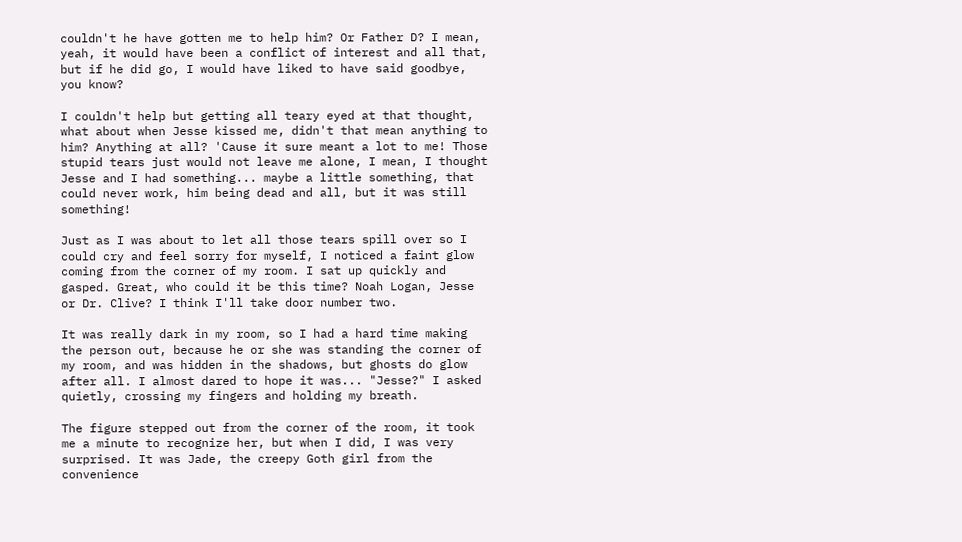couldn't he have gotten me to help him? Or Father D? I mean, yeah, it would have been a conflict of interest and all that, but if he did go, I would have liked to have said goodbye, you know?

I couldn't help but getting all teary eyed at that thought, what about when Jesse kissed me, didn't that mean anything to him? Anything at all? 'Cause it sure meant a lot to me! Those stupid tears just would not leave me alone, I mean, I thought Jesse and I had something... maybe a little something, that could never work, him being dead and all, but it was still something!

Just as I was about to let all those tears spill over so I could cry and feel sorry for myself, I noticed a faint glow coming from the corner of my room. I sat up quickly and gasped. Great, who could it be this time? Noah Logan, Jesse or Dr. Clive? I think I'll take door number two.

It was really dark in my room, so I had a hard time making the person out, because he or she was standing the corner of my room, and was hidden in the shadows, but ghosts do glow after all. I almost dared to hope it was... "Jesse?" I asked quietly, crossing my fingers and holding my breath.

The figure stepped out from the corner of the room, it took me a minute to recognize her, but when I did, I was very surprised. It was Jade, the creepy Goth girl from the convenience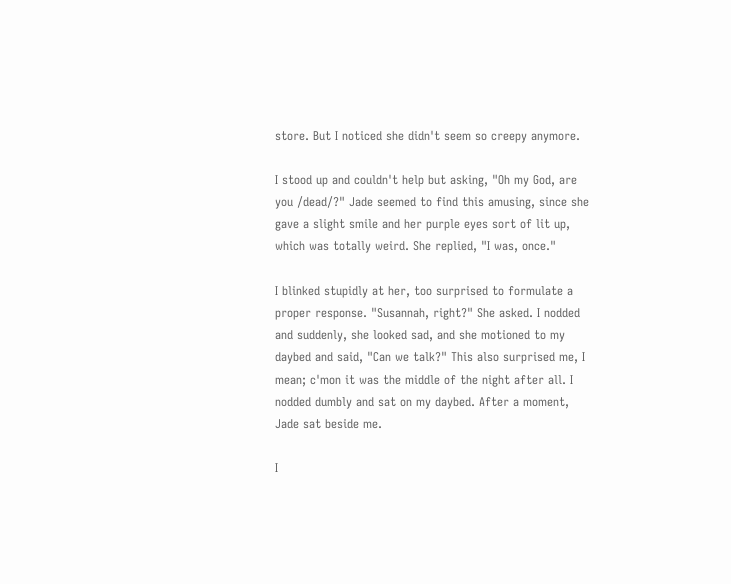store. But I noticed she didn't seem so creepy anymore.

I stood up and couldn't help but asking, "Oh my God, are you /dead/?" Jade seemed to find this amusing, since she gave a slight smile and her purple eyes sort of lit up, which was totally weird. She replied, "I was, once."

I blinked stupidly at her, too surprised to formulate a proper response. "Susannah, right?" She asked. I nodded and suddenly, she looked sad, and she motioned to my daybed and said, "Can we talk?" This also surprised me, I mean; c'mon it was the middle of the night after all. I nodded dumbly and sat on my daybed. After a moment, Jade sat beside me.

I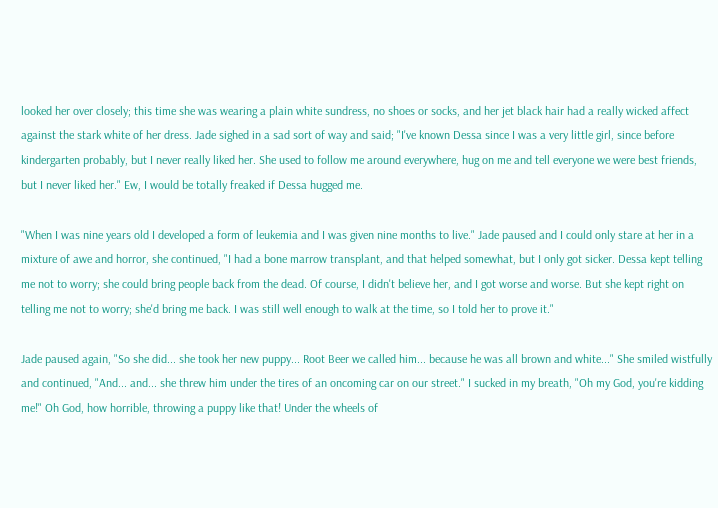looked her over closely; this time she was wearing a plain white sundress, no shoes or socks, and her jet black hair had a really wicked affect against the stark white of her dress. Jade sighed in a sad sort of way and said; "I've known Dessa since I was a very little girl, since before kindergarten probably, but I never really liked her. She used to follow me around everywhere, hug on me and tell everyone we were best friends, but I never liked her." Ew, I would be totally freaked if Dessa hugged me.

"When I was nine years old I developed a form of leukemia and I was given nine months to live." Jade paused and I could only stare at her in a mixture of awe and horror, she continued, "I had a bone marrow transplant, and that helped somewhat, but I only got sicker. Dessa kept telling me not to worry; she could bring people back from the dead. Of course, I didn't believe her, and I got worse and worse. But she kept right on telling me not to worry; she'd bring me back. I was still well enough to walk at the time, so I told her to prove it."

Jade paused again, "So she did... she took her new puppy... Root Beer we called him... because he was all brown and white..." She smiled wistfully and continued, "And... and... she threw him under the tires of an oncoming car on our street." I sucked in my breath, "Oh my God, you're kidding me!" Oh God, how horrible, throwing a puppy like that! Under the wheels of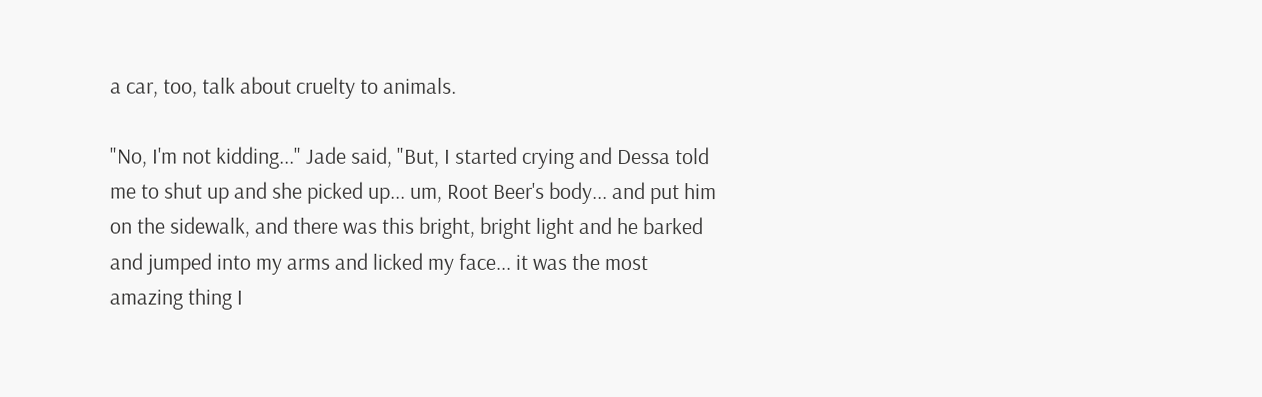a car, too, talk about cruelty to animals.

"No, I'm not kidding..." Jade said, "But, I started crying and Dessa told me to shut up and she picked up... um, Root Beer's body... and put him on the sidewalk, and there was this bright, bright light and he barked and jumped into my arms and licked my face... it was the most amazing thing I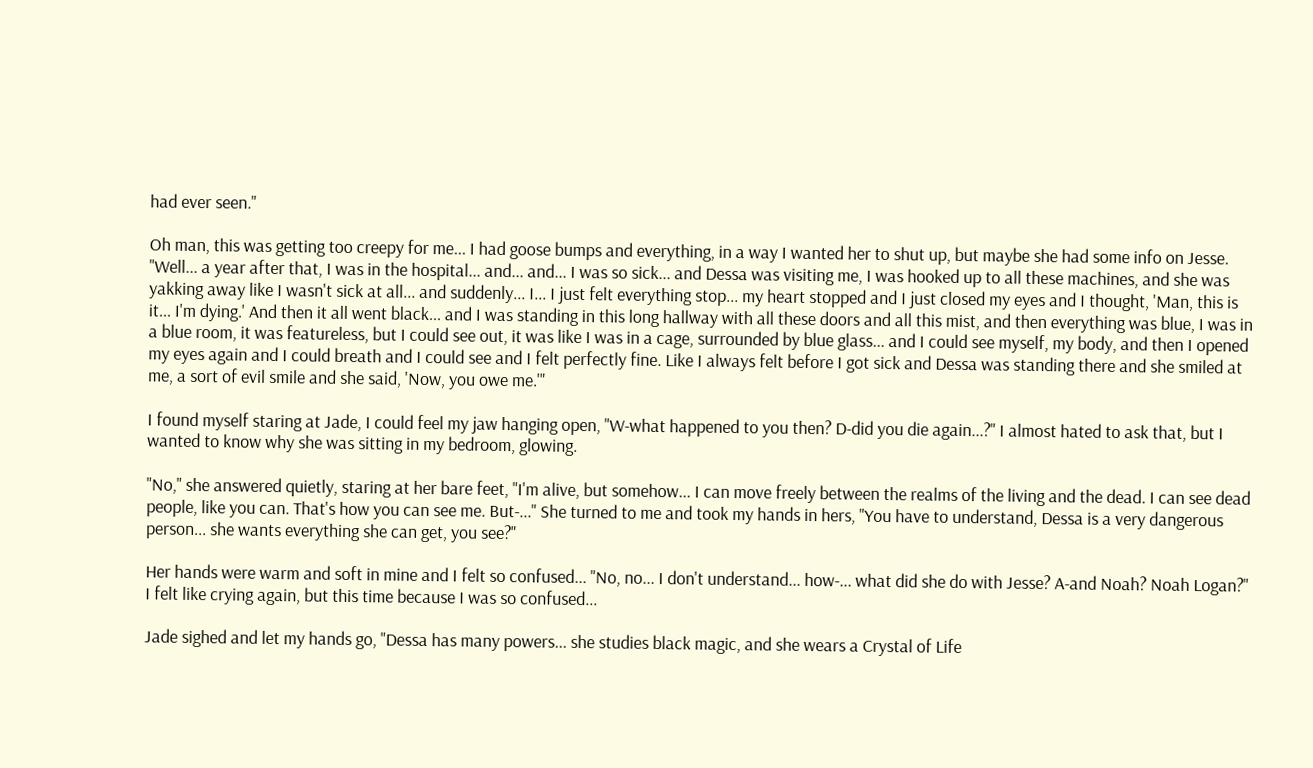had ever seen."

Oh man, this was getting too creepy for me... I had goose bumps and everything, in a way I wanted her to shut up, but maybe she had some info on Jesse. "Well... a year after that, I was in the hospital... and... and... I was so sick... and Dessa was visiting me, I was hooked up to all these machines, and she was yakking away like I wasn't sick at all... and suddenly... I... I just felt everything stop... my heart stopped and I just closed my eyes and I thought, 'Man, this is it... I'm dying.' And then it all went black... and I was standing in this long hallway with all these doors and all this mist, and then everything was blue, I was in a blue room, it was featureless, but I could see out, it was like I was in a cage, surrounded by blue glass... and I could see myself, my body, and then I opened my eyes again and I could breath and I could see and I felt perfectly fine. Like I always felt before I got sick and Dessa was standing there and she smiled at me, a sort of evil smile and she said, 'Now, you owe me.'"

I found myself staring at Jade, I could feel my jaw hanging open, "W-what happened to you then? D-did you die again...?" I almost hated to ask that, but I wanted to know why she was sitting in my bedroom, glowing.

"No," she answered quietly, staring at her bare feet, "I'm alive, but somehow... I can move freely between the realms of the living and the dead. I can see dead people, like you can. That's how you can see me. But-..." She turned to me and took my hands in hers, "You have to understand, Dessa is a very dangerous person... she wants everything she can get, you see?"

Her hands were warm and soft in mine and I felt so confused... "No, no... I don't understand... how-... what did she do with Jesse? A-and Noah? Noah Logan?" I felt like crying again, but this time because I was so confused...

Jade sighed and let my hands go, "Dessa has many powers... she studies black magic, and she wears a Crystal of Life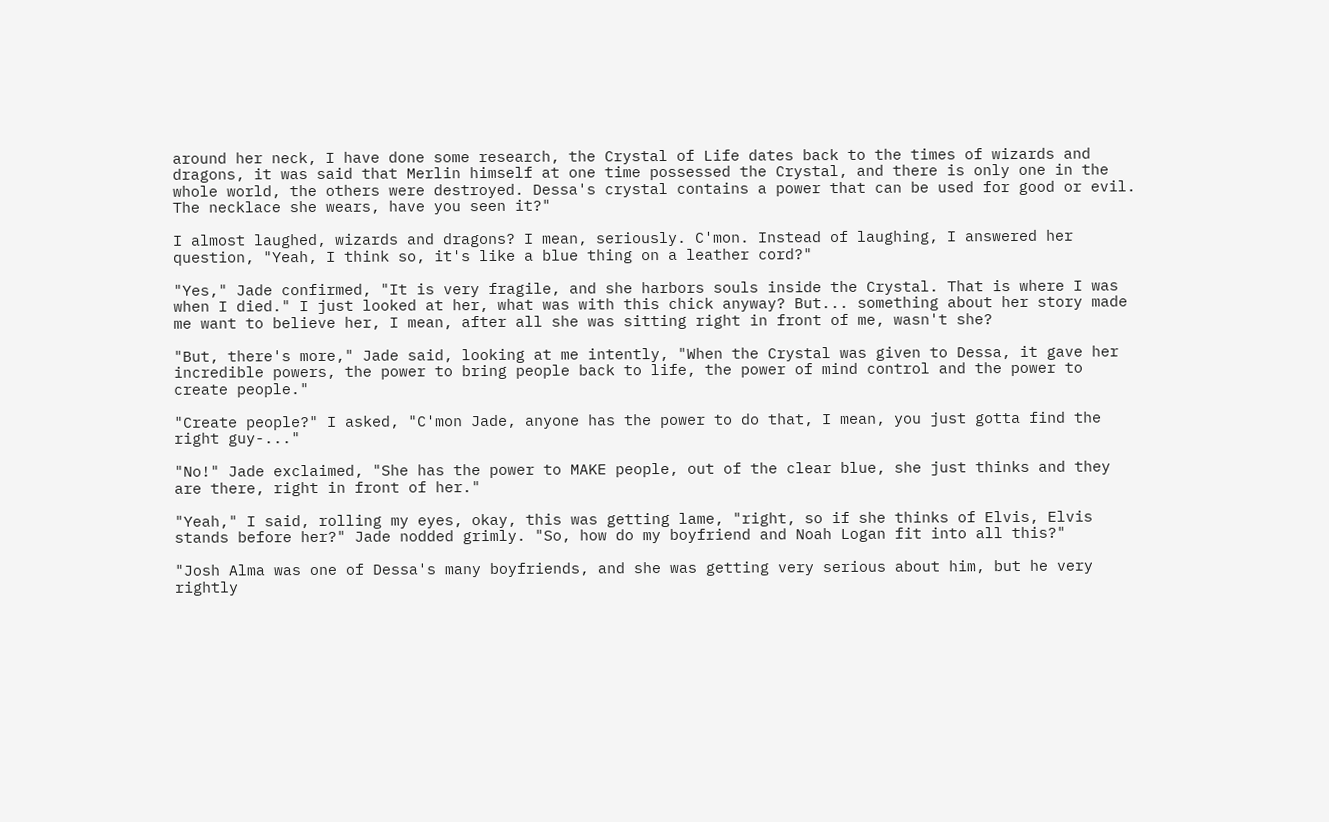around her neck, I have done some research, the Crystal of Life dates back to the times of wizards and dragons, it was said that Merlin himself at one time possessed the Crystal, and there is only one in the whole world, the others were destroyed. Dessa's crystal contains a power that can be used for good or evil. The necklace she wears, have you seen it?"

I almost laughed, wizards and dragons? I mean, seriously. C'mon. Instead of laughing, I answered her question, "Yeah, I think so, it's like a blue thing on a leather cord?"

"Yes," Jade confirmed, "It is very fragile, and she harbors souls inside the Crystal. That is where I was when I died." I just looked at her, what was with this chick anyway? But... something about her story made me want to believe her, I mean, after all she was sitting right in front of me, wasn't she?

"But, there's more," Jade said, looking at me intently, "When the Crystal was given to Dessa, it gave her incredible powers, the power to bring people back to life, the power of mind control and the power to create people."

"Create people?" I asked, "C'mon Jade, anyone has the power to do that, I mean, you just gotta find the right guy-..."

"No!" Jade exclaimed, "She has the power to MAKE people, out of the clear blue, she just thinks and they are there, right in front of her."

"Yeah," I said, rolling my eyes, okay, this was getting lame, "right, so if she thinks of Elvis, Elvis stands before her?" Jade nodded grimly. "So, how do my boyfriend and Noah Logan fit into all this?"

"Josh Alma was one of Dessa's many boyfriends, and she was getting very serious about him, but he very rightly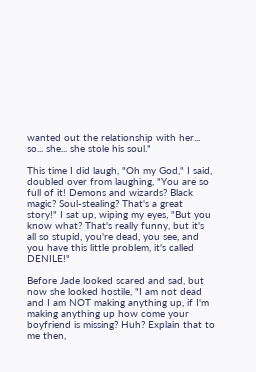wanted out the relationship with her... so... she... she stole his soul."

This time I did laugh, "Oh my God," I said, doubled over from laughing, "You are so full of it! Demons and wizards? Black magic? Soul-stealing? That's a great story!" I sat up, wiping my eyes, "But you know what? That's really funny, but it's all so stupid, you're dead, you see, and you have this little problem, it's called DENILE!"

Before Jade looked scared and sad, but now she looked hostile, "I am not dead and I am NOT making anything up, if I'm making anything up how come your boyfriend is missing? Huh? Explain that to me then,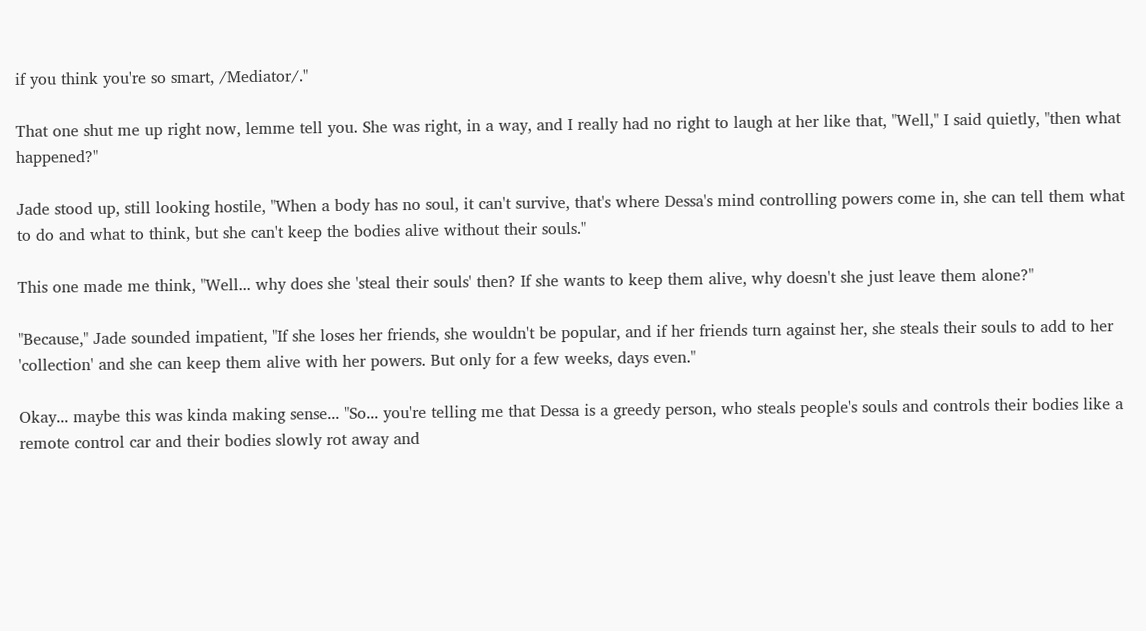if you think you're so smart, /Mediator/."

That one shut me up right now, lemme tell you. She was right, in a way, and I really had no right to laugh at her like that, "Well," I said quietly, "then what happened?"

Jade stood up, still looking hostile, "When a body has no soul, it can't survive, that's where Dessa's mind controlling powers come in, she can tell them what to do and what to think, but she can't keep the bodies alive without their souls."

This one made me think, "Well... why does she 'steal their souls' then? If she wants to keep them alive, why doesn't she just leave them alone?"

"Because," Jade sounded impatient, "If she loses her friends, she wouldn't be popular, and if her friends turn against her, she steals their souls to add to her 'collection' and she can keep them alive with her powers. But only for a few weeks, days even."

Okay... maybe this was kinda making sense... "So... you're telling me that Dessa is a greedy person, who steals people's souls and controls their bodies like a remote control car and their bodies slowly rot away and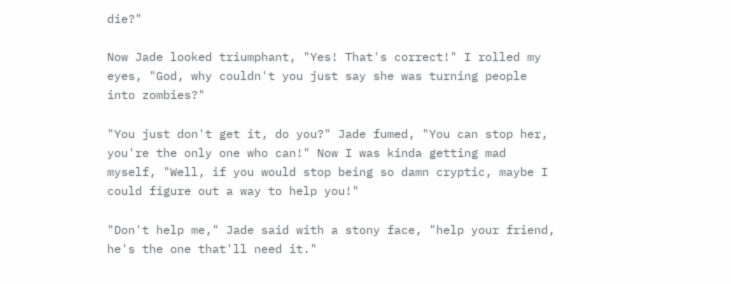die?"

Now Jade looked triumphant, "Yes! That's correct!" I rolled my eyes, "God, why couldn't you just say she was turning people into zombies?"

"You just don't get it, do you?" Jade fumed, "You can stop her, you're the only one who can!" Now I was kinda getting mad myself, "Well, if you would stop being so damn cryptic, maybe I could figure out a way to help you!"

"Don't help me," Jade said with a stony face, "help your friend, he's the one that'll need it."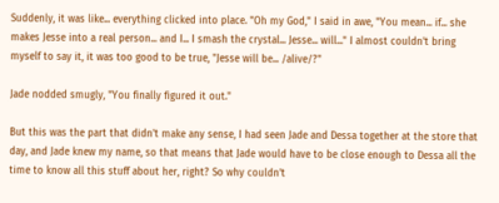Suddenly, it was like... everything clicked into place. "Oh my God," I said in awe, "You mean... if... she makes Jesse into a real person... and I... I smash the crystal... Jesse... will..." I almost couldn't bring myself to say it, it was too good to be true, "Jesse will be... /alive/?"

Jade nodded smugly, "You finally figured it out."

But this was the part that didn't make any sense, I had seen Jade and Dessa together at the store that day, and Jade knew my name, so that means that Jade would have to be close enough to Dessa all the time to know all this stuff about her, right? So why couldn't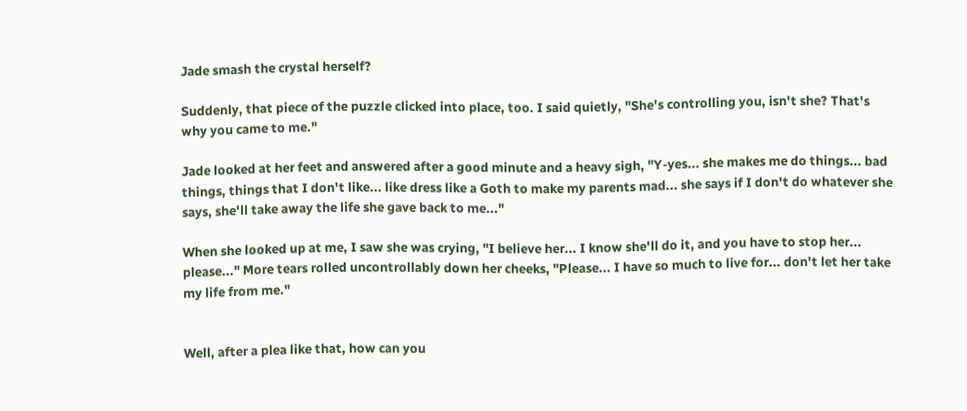Jade smash the crystal herself?

Suddenly, that piece of the puzzle clicked into place, too. I said quietly, "She's controlling you, isn't she? That's why you came to me."

Jade looked at her feet and answered after a good minute and a heavy sigh, "Y-yes... she makes me do things... bad things, things that I don't like... like dress like a Goth to make my parents mad... she says if I don't do whatever she says, she'll take away the life she gave back to me..."

When she looked up at me, I saw she was crying, "I believe her... I know she'll do it, and you have to stop her... please..." More tears rolled uncontrollably down her cheeks, "Please... I have so much to live for... don't let her take my life from me."


Well, after a plea like that, how can you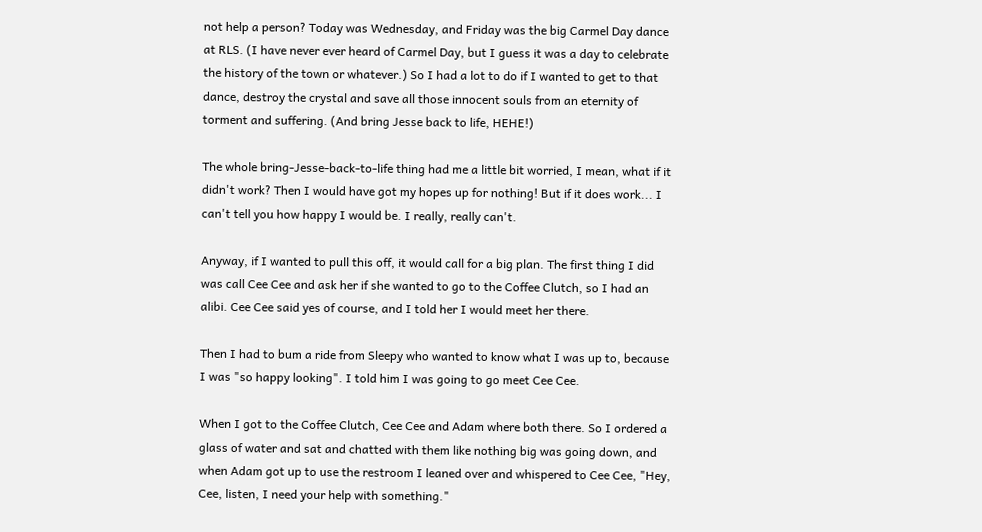not help a person? Today was Wednesday, and Friday was the big Carmel Day dance at RLS. (I have never ever heard of Carmel Day, but I guess it was a day to celebrate the history of the town or whatever.) So I had a lot to do if I wanted to get to that dance, destroy the crystal and save all those innocent souls from an eternity of torment and suffering. (And bring Jesse back to life, HEHE!)

The whole bring-Jesse-back-to-life thing had me a little bit worried, I mean, what if it didn't work? Then I would have got my hopes up for nothing! But if it does work... I can't tell you how happy I would be. I really, really can't.

Anyway, if I wanted to pull this off, it would call for a big plan. The first thing I did was call Cee Cee and ask her if she wanted to go to the Coffee Clutch, so I had an alibi. Cee Cee said yes of course, and I told her I would meet her there.

Then I had to bum a ride from Sleepy who wanted to know what I was up to, because I was "so happy looking". I told him I was going to go meet Cee Cee.

When I got to the Coffee Clutch, Cee Cee and Adam where both there. So I ordered a glass of water and sat and chatted with them like nothing big was going down, and when Adam got up to use the restroom I leaned over and whispered to Cee Cee, "Hey, Cee, listen, I need your help with something."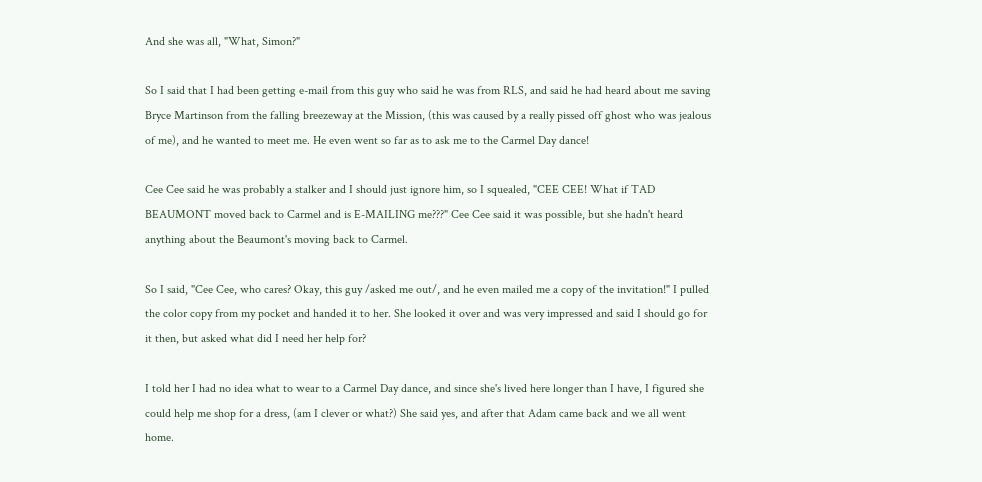And she was all, "What, Simon?"

So I said that I had been getting e-mail from this guy who said he was from RLS, and said he had heard about me saving Bryce Martinson from the falling breezeway at the Mission, (this was caused by a really pissed off ghost who was jealous of me), and he wanted to meet me. He even went so far as to ask me to the Carmel Day dance!

Cee Cee said he was probably a stalker and I should just ignore him, so I squealed, "CEE CEE! What if TAD BEAUMONT moved back to Carmel and is E-MAILING me???" Cee Cee said it was possible, but she hadn't heard anything about the Beaumont's moving back to Carmel.

So I said, "Cee Cee, who cares? Okay, this guy /asked me out/, and he even mailed me a copy of the invitation!" I pulled the color copy from my pocket and handed it to her. She looked it over and was very impressed and said I should go for it then, but asked what did I need her help for?

I told her I had no idea what to wear to a Carmel Day dance, and since she's lived here longer than I have, I figured she could help me shop for a dress, (am I clever or what?) She said yes, and after that Adam came back and we all went home.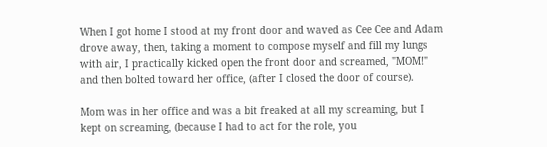When I got home I stood at my front door and waved as Cee Cee and Adam drove away, then, taking a moment to compose myself and fill my lungs with air, I practically kicked open the front door and screamed, "MOM!" and then bolted toward her office, (after I closed the door of course).

Mom was in her office and was a bit freaked at all my screaming, but I kept on screaming, (because I had to act for the role, you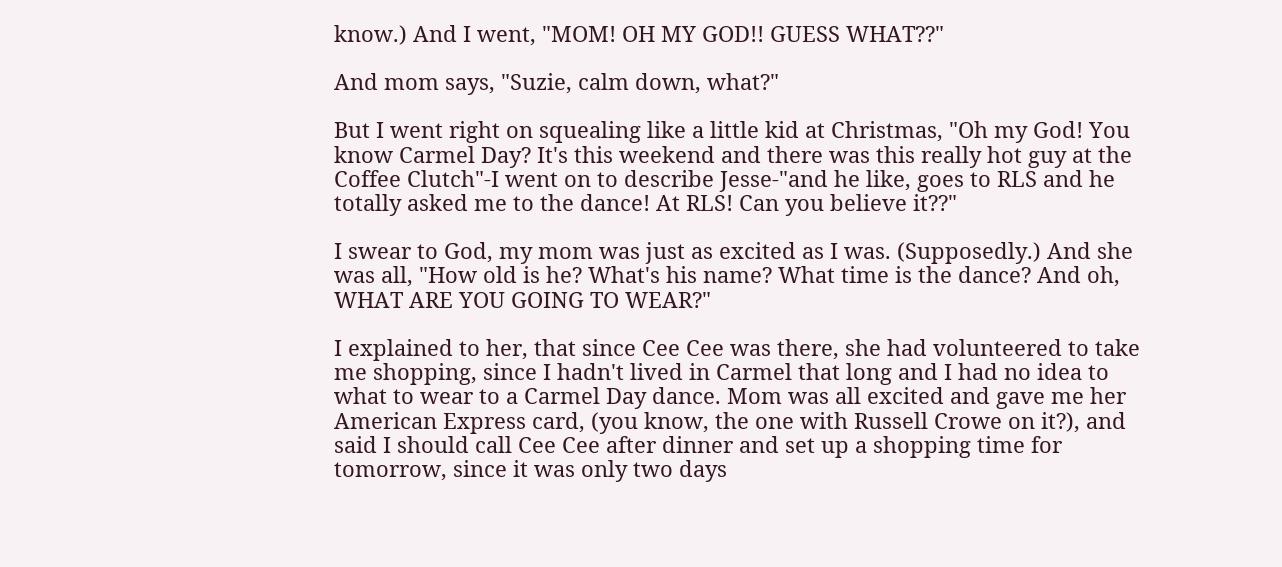know.) And I went, "MOM! OH MY GOD!! GUESS WHAT??"

And mom says, "Suzie, calm down, what?"

But I went right on squealing like a little kid at Christmas, "Oh my God! You know Carmel Day? It's this weekend and there was this really hot guy at the Coffee Clutch"-I went on to describe Jesse-"and he like, goes to RLS and he totally asked me to the dance! At RLS! Can you believe it??"

I swear to God, my mom was just as excited as I was. (Supposedly.) And she was all, "How old is he? What's his name? What time is the dance? And oh, WHAT ARE YOU GOING TO WEAR?"

I explained to her, that since Cee Cee was there, she had volunteered to take me shopping, since I hadn't lived in Carmel that long and I had no idea to what to wear to a Carmel Day dance. Mom was all excited and gave me her American Express card, (you know, the one with Russell Crowe on it?), and said I should call Cee Cee after dinner and set up a shopping time for tomorrow, since it was only two days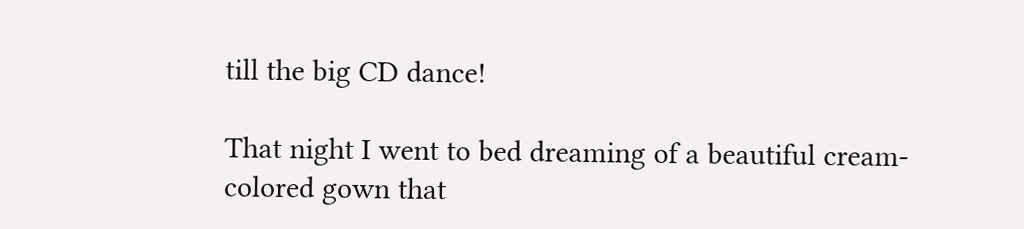till the big CD dance!

That night I went to bed dreaming of a beautiful cream-colored gown that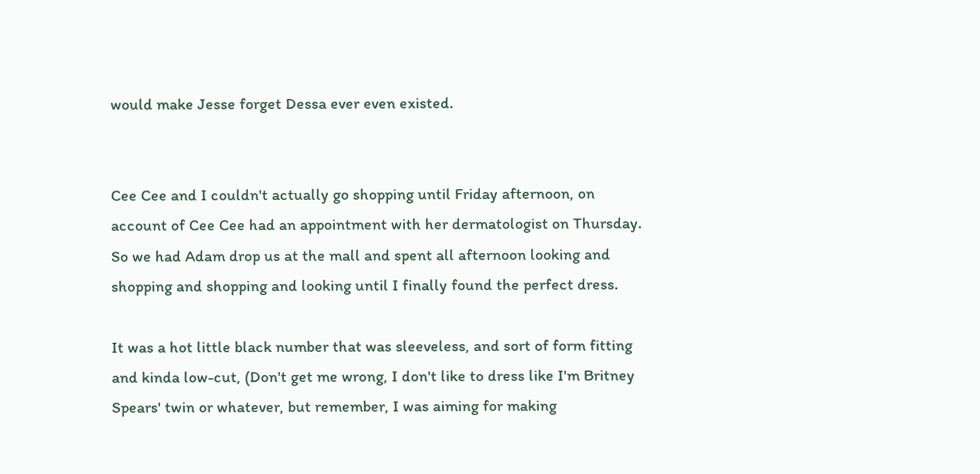would make Jesse forget Dessa ever even existed.


Cee Cee and I couldn't actually go shopping until Friday afternoon, on account of Cee Cee had an appointment with her dermatologist on Thursday. So we had Adam drop us at the mall and spent all afternoon looking and shopping and shopping and looking until I finally found the perfect dress.

It was a hot little black number that was sleeveless, and sort of form fitting and kinda low-cut, (Don't get me wrong, I don't like to dress like I'm Britney Spears' twin or whatever, but remember, I was aiming for making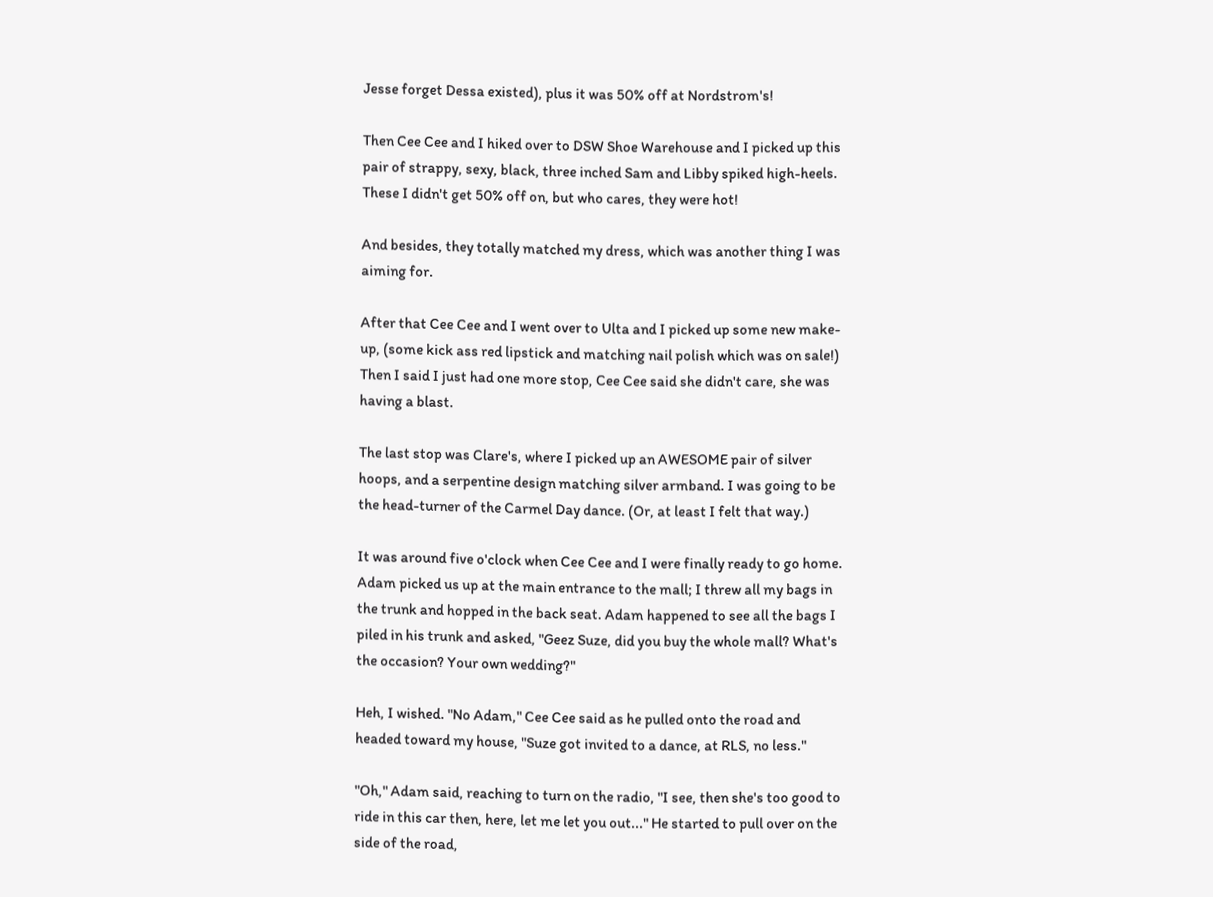Jesse forget Dessa existed), plus it was 50% off at Nordstrom's!

Then Cee Cee and I hiked over to DSW Shoe Warehouse and I picked up this pair of strappy, sexy, black, three inched Sam and Libby spiked high-heels. These I didn't get 50% off on, but who cares, they were hot!

And besides, they totally matched my dress, which was another thing I was aiming for.

After that Cee Cee and I went over to Ulta and I picked up some new make-up, (some kick ass red lipstick and matching nail polish which was on sale!) Then I said I just had one more stop, Cee Cee said she didn't care, she was having a blast.

The last stop was Clare's, where I picked up an AWESOME pair of silver hoops, and a serpentine design matching silver armband. I was going to be the head-turner of the Carmel Day dance. (Or, at least I felt that way.)

It was around five o'clock when Cee Cee and I were finally ready to go home. Adam picked us up at the main entrance to the mall; I threw all my bags in the trunk and hopped in the back seat. Adam happened to see all the bags I piled in his trunk and asked, "Geez Suze, did you buy the whole mall? What's the occasion? Your own wedding?"

Heh, I wished. "No Adam," Cee Cee said as he pulled onto the road and headed toward my house, "Suze got invited to a dance, at RLS, no less."

"Oh," Adam said, reaching to turn on the radio, "I see, then she's too good to ride in this car then, here, let me let you out..." He started to pull over on the side of the road,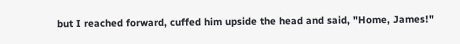but I reached forward, cuffed him upside the head and said, "Home, James!"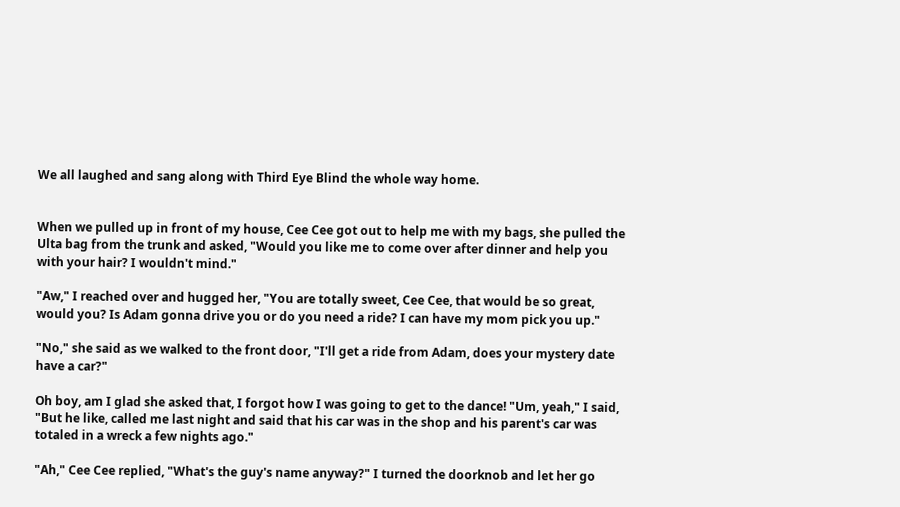We all laughed and sang along with Third Eye Blind the whole way home.


When we pulled up in front of my house, Cee Cee got out to help me with my bags, she pulled the Ulta bag from the trunk and asked, "Would you like me to come over after dinner and help you with your hair? I wouldn't mind."

"Aw," I reached over and hugged her, "You are totally sweet, Cee Cee, that would be so great, would you? Is Adam gonna drive you or do you need a ride? I can have my mom pick you up."

"No," she said as we walked to the front door, "I'll get a ride from Adam, does your mystery date have a car?"

Oh boy, am I glad she asked that, I forgot how I was going to get to the dance! "Um, yeah," I said, "But he like, called me last night and said that his car was in the shop and his parent's car was totaled in a wreck a few nights ago."

"Ah," Cee Cee replied, "What's the guy's name anyway?" I turned the doorknob and let her go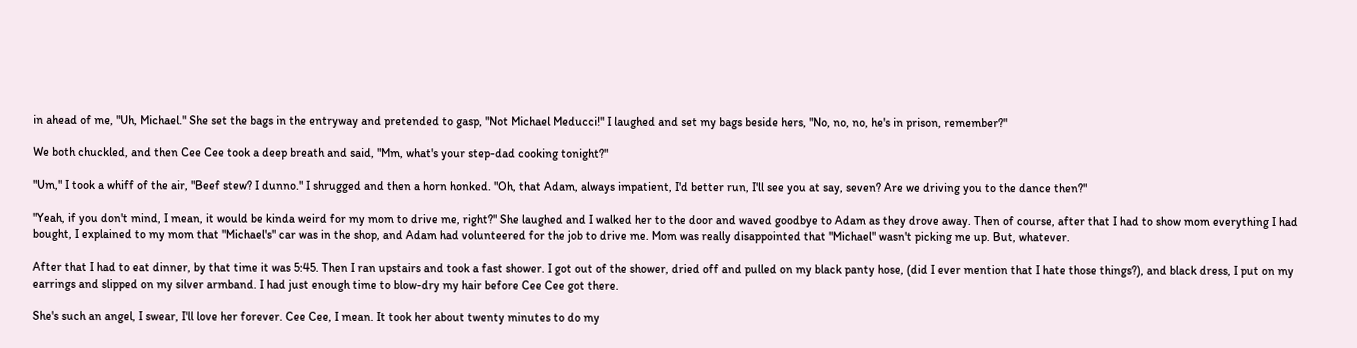in ahead of me, "Uh, Michael." She set the bags in the entryway and pretended to gasp, "Not Michael Meducci!" I laughed and set my bags beside hers, "No, no, no, he's in prison, remember?"

We both chuckled, and then Cee Cee took a deep breath and said, "Mm, what's your step-dad cooking tonight?"

"Um," I took a whiff of the air, "Beef stew? I dunno." I shrugged and then a horn honked. "Oh, that Adam, always impatient, I'd better run, I'll see you at say, seven? Are we driving you to the dance then?"

"Yeah, if you don't mind, I mean, it would be kinda weird for my mom to drive me, right?" She laughed and I walked her to the door and waved goodbye to Adam as they drove away. Then of course, after that I had to show mom everything I had bought, I explained to my mom that "Michael's" car was in the shop, and Adam had volunteered for the job to drive me. Mom was really disappointed that "Michael" wasn't picking me up. But, whatever.

After that I had to eat dinner, by that time it was 5:45. Then I ran upstairs and took a fast shower. I got out of the shower, dried off and pulled on my black panty hose, (did I ever mention that I hate those things?), and black dress, I put on my earrings and slipped on my silver armband. I had just enough time to blow-dry my hair before Cee Cee got there.

She's such an angel, I swear, I'll love her forever. Cee Cee, I mean. It took her about twenty minutes to do my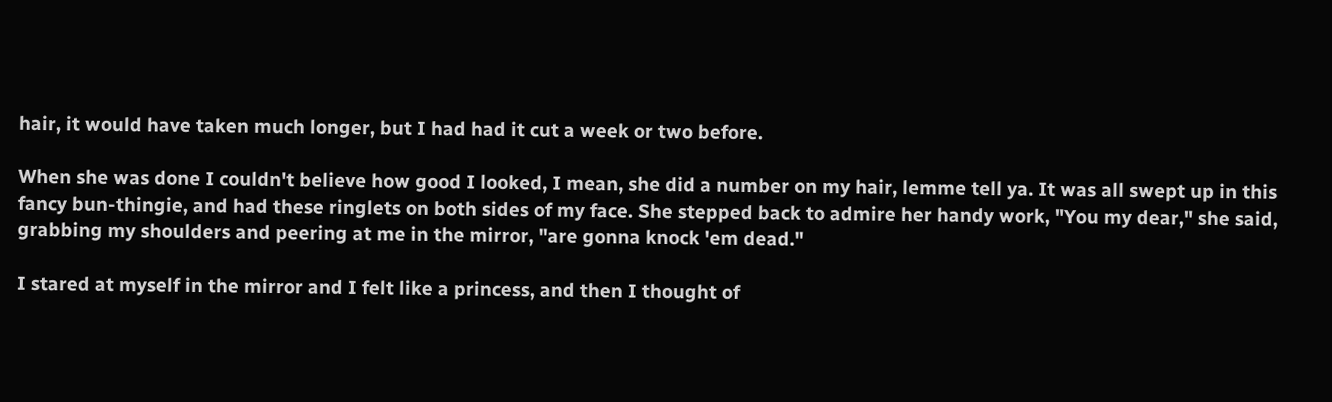hair, it would have taken much longer, but I had had it cut a week or two before.

When she was done I couldn't believe how good I looked, I mean, she did a number on my hair, lemme tell ya. It was all swept up in this fancy bun-thingie, and had these ringlets on both sides of my face. She stepped back to admire her handy work, "You my dear," she said, grabbing my shoulders and peering at me in the mirror, "are gonna knock 'em dead."

I stared at myself in the mirror and I felt like a princess, and then I thought of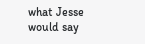what Jesse would say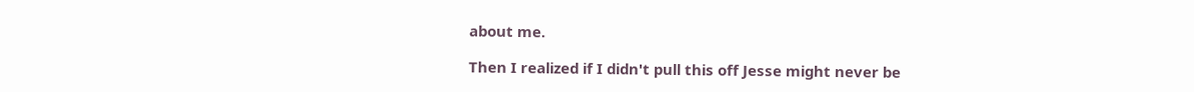about me.

Then I realized if I didn't pull this off Jesse might never be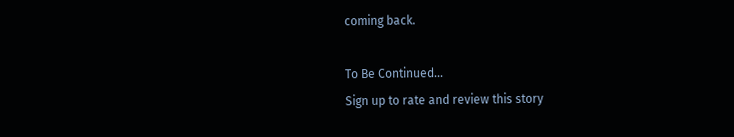coming back.

To Be Continued...
Sign up to rate and review this story